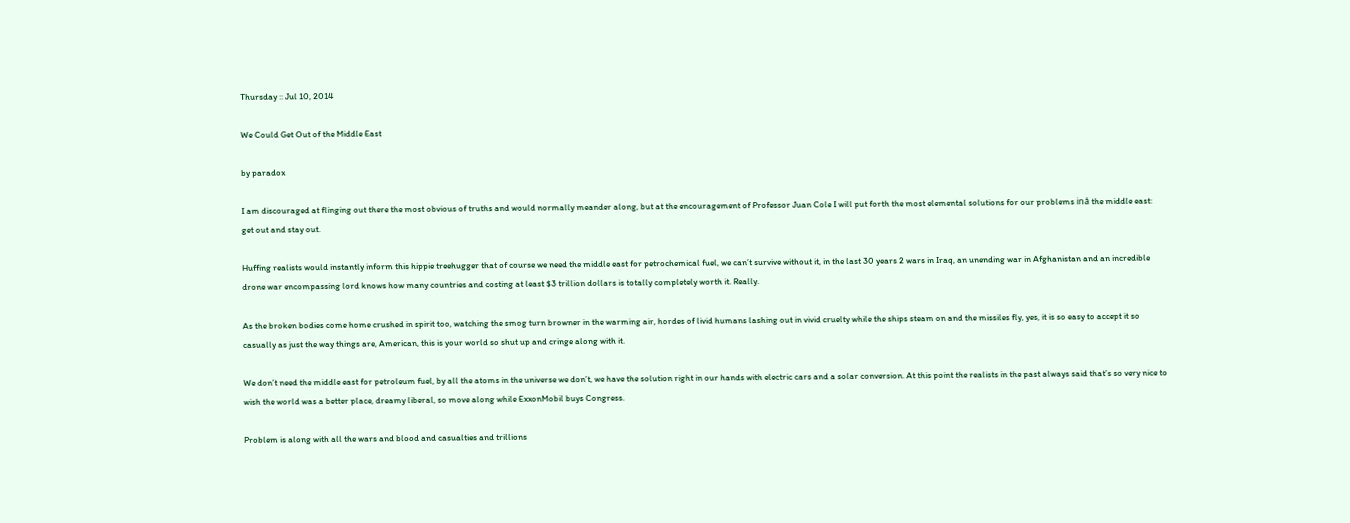Thursday :: Jul 10, 2014

We Could Get Out of the Middle East

by paradox

I am discouraged at flinging out there the most obvious of truths and would normally meander along, but at the encouragement of Professor Juan Cole I will put forth the most elemental solutions for our problems inå the middle east: get out and stay out.

Huffing realists would instantly inform this hippie treehugger that of course we need the middle east for petrochemical fuel, we can’t survive without it, in the last 30 years 2 wars in Iraq, an unending war in Afghanistan and an incredible drone war encompassing lord knows how many countries and costing at least $3 trillion dollars is totally completely worth it. Really.

As the broken bodies come home crushed in spirit too, watching the smog turn browner in the warming air, hordes of livid humans lashing out in vivid cruelty while the ships steam on and the missiles fly, yes, it is so easy to accept it so casually as just the way things are, American, this is your world so shut up and cringe along with it.

We don’t need the middle east for petroleum fuel, by all the atoms in the universe we don’t, we have the solution right in our hands with electric cars and a solar conversion. At this point the realists in the past always said that’s so very nice to wish the world was a better place, dreamy liberal, so move along while ExxonMobil buys Congress.

Problem is along with all the wars and blood and casualties and trillions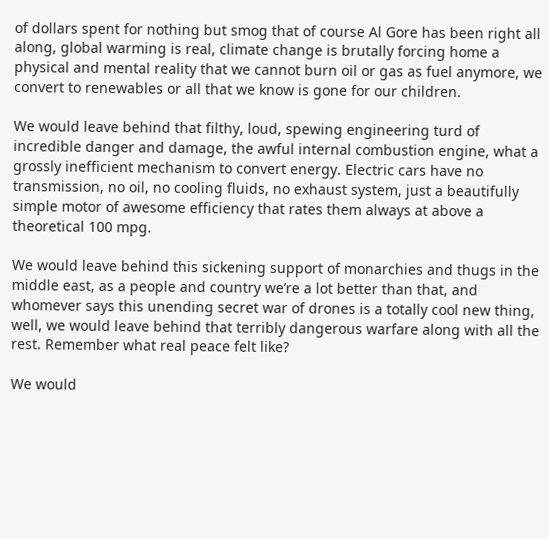of dollars spent for nothing but smog that of course Al Gore has been right all along, global warming is real, climate change is brutally forcing home a physical and mental reality that we cannot burn oil or gas as fuel anymore, we convert to renewables or all that we know is gone for our children.

We would leave behind that filthy, loud, spewing engineering turd of incredible danger and damage, the awful internal combustion engine, what a grossly inefficient mechanism to convert energy. Electric cars have no transmission, no oil, no cooling fluids, no exhaust system, just a beautifully simple motor of awesome efficiency that rates them always at above a theoretical 100 mpg.

We would leave behind this sickening support of monarchies and thugs in the middle east, as a people and country we’re a lot better than that, and whomever says this unending secret war of drones is a totally cool new thing, well, we would leave behind that terribly dangerous warfare along with all the rest. Remember what real peace felt like?

We would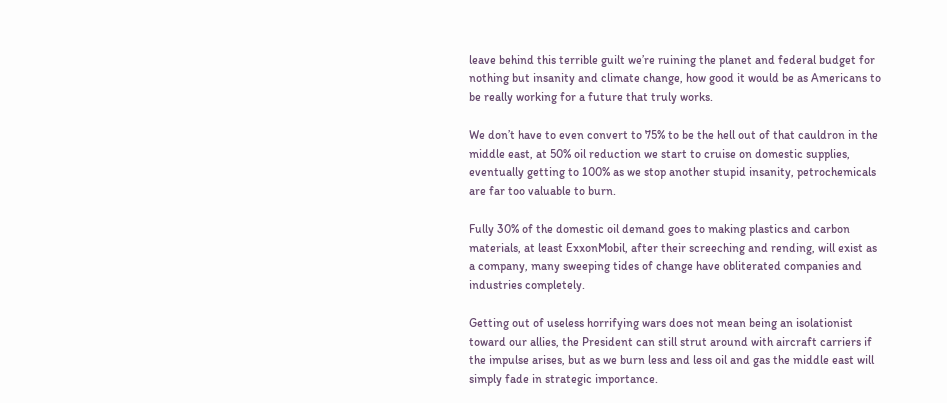leave behind this terrible guilt we’re ruining the planet and federal budget for nothing but insanity and climate change, how good it would be as Americans to be really working for a future that truly works.

We don’t have to even convert to 75% to be the hell out of that cauldron in the middle east, at 50% oil reduction we start to cruise on domestic supplies, eventually getting to 100% as we stop another stupid insanity, petrochemicals are far too valuable to burn.

Fully 30% of the domestic oil demand goes to making plastics and carbon materials, at least ExxonMobil, after their screeching and rending, will exist as a company, many sweeping tides of change have obliterated companies and industries completely.

Getting out of useless horrifying wars does not mean being an isolationist toward our allies, the President can still strut around with aircraft carriers if the impulse arises, but as we burn less and less oil and gas the middle east will simply fade in strategic importance.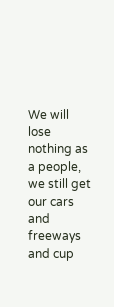We will lose nothing as a people, we still get our cars and freeways and cup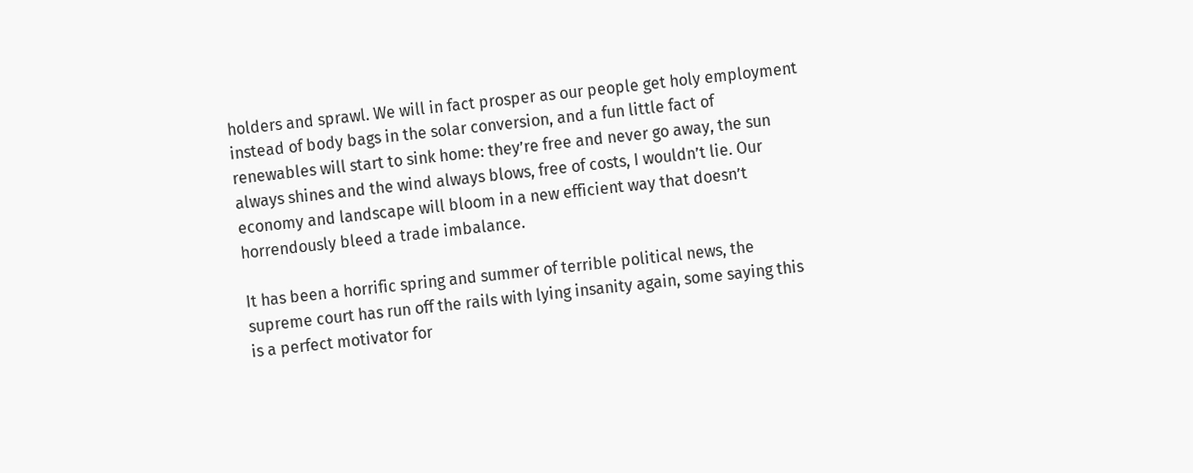holders and sprawl. We will in fact prosper as our people get holy employment instead of body bags in the solar conversion, and a fun little fact of renewables will start to sink home: they’re free and never go away, the sun always shines and the wind always blows, free of costs, I wouldn’t lie. Our economy and landscape will bloom in a new efficient way that doesn’t horrendously bleed a trade imbalance.

It has been a horrific spring and summer of terrible political news, the supreme court has run off the rails with lying insanity again, some saying this is a perfect motivator for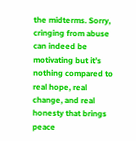the midterms. Sorry, cringing from abuse can indeed be motivating but it’s nothing compared to real hope, real change, and real honesty that brings peace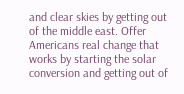and clear skies by getting out of the middle east. Offer Americans real change that works by starting the solar conversion and getting out of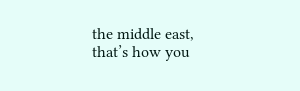the middle east, that’s how you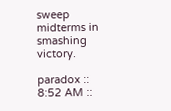sweep midterms in smashing victory.

paradox :: 8:52 AM ::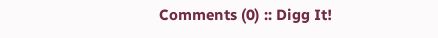Comments (0) :: Digg It!